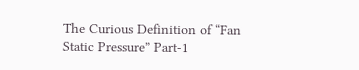The Curious Definition of “Fan Static Pressure” Part-1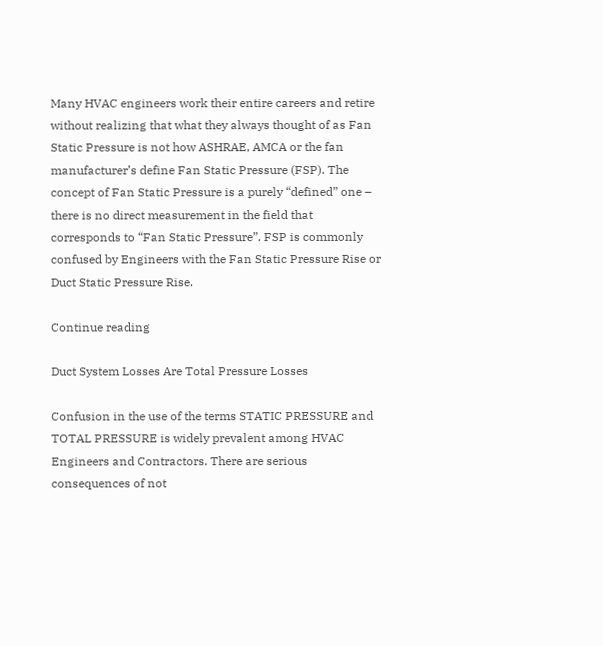Many HVAC engineers work their entire careers and retire without realizing that what they always thought of as Fan Static Pressure is not how ASHRAE, AMCA or the fan manufacturer’s define Fan Static Pressure (FSP). The concept of Fan Static Pressure is a purely “defined” one – there is no direct measurement in the field that corresponds to “Fan Static Pressure”. FSP is commonly confused by Engineers with the Fan Static Pressure Rise or Duct Static Pressure Rise.

Continue reading

Duct System Losses Are Total Pressure Losses

Confusion in the use of the terms STATIC PRESSURE and TOTAL PRESSURE is widely prevalent among HVAC Engineers and Contractors. There are serious consequences of not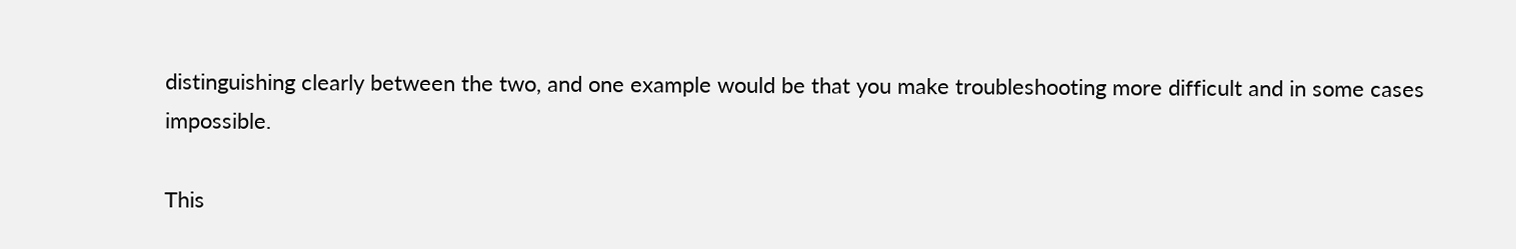distinguishing clearly between the two, and one example would be that you make troubleshooting more difficult and in some cases impossible.

This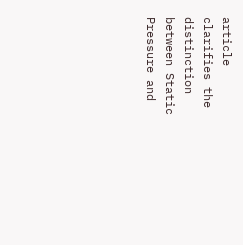article clarifies the distinction between Static Pressure and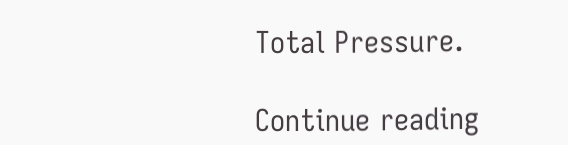Total Pressure.

Continue reading